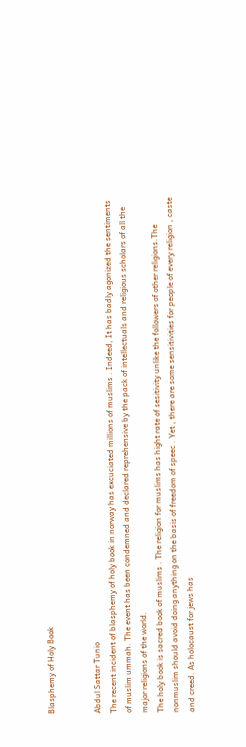Blasphemy of Holy Book


Abdul Sattar Tunio
The recent incident of blasphemy of holy book in norway has excuciated millions of muslims . Indeed, It has badly agonized the sentiments of muslim ummah. The event has been condemned and declared reprehensive by the pack of intellectuals and religious scholars of all the major religions of the world.
The holy book is sacred book of muslims . The religion for muslims has hight rate of sesitivity unlike the followers of other religions.The nonmuslim should avoid doing anything on the basis of freedom of speec . Yet , there are some sensitivities for people of every religion , caste and creed. As holocaust for jews has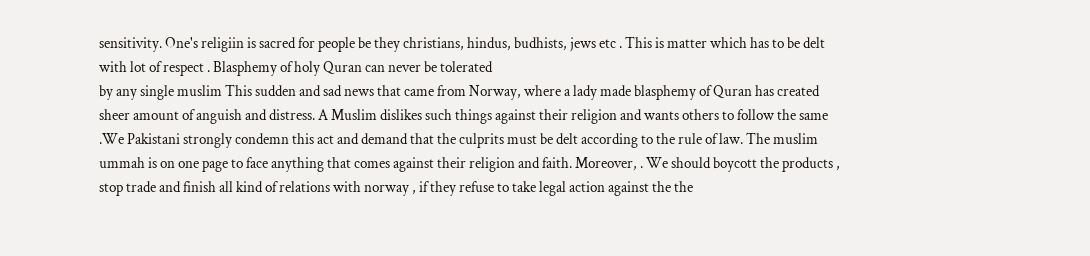sensitivity. One's religiin is sacred for people be they christians, hindus, budhists, jews etc . This is matter which has to be delt with lot of respect . Blasphemy of holy Quran can never be tolerated
by any single muslim This sudden and sad news that came from Norway, where a lady made blasphemy of Quran has created sheer amount of anguish and distress. A Muslim dislikes such things against their religion and wants others to follow the same .We Pakistani strongly condemn this act and demand that the culprits must be delt according to the rule of law. The muslim ummah is on one page to face anything that comes against their religion and faith. Moreover, . We should boycott the products , stop trade and finish all kind of relations with norway , if they refuse to take legal action against the the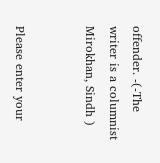offender. -(-The writer is a columnist Mirokhan, Sindh )


Please enter your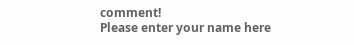comment!
Please enter your name here